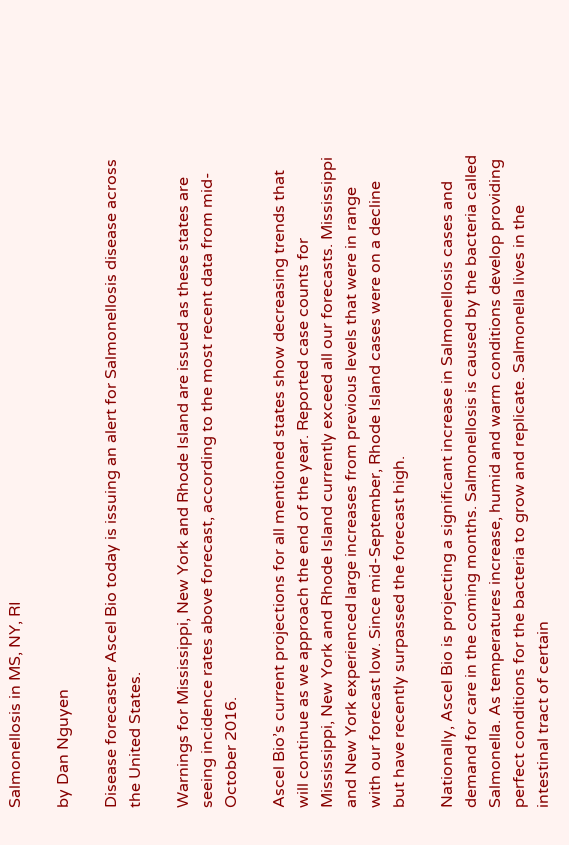Salmonellosis in MS, NY, RI

by Dan Nguyen

Disease forecaster Ascel Bio today is issuing an alert for Salmonellosis disease across the United States.

Warnings for Mississippi, New York and Rhode Island are issued as these states are seeing incidence rates above forecast, according to the most recent data from mid-October 2016.

Ascel Bio’s current projections for all mentioned states show decreasing trends that will continue as we approach the end of the year. Reported case counts for Mississippi, New York and Rhode Island currently exceed all our forecasts. Mississippi and New York experienced large increases from previous levels that were in range with our forecast low. Since mid-September, Rhode Island cases were on a decline but have recently surpassed the forecast high.

Nationally, Ascel Bio is projecting a significant increase in Salmonellosis cases and demand for care in the coming months. Salmonellosis is caused by the bacteria called Salmonella. As temperatures increase, humid and warm conditions develop providing perfect conditions for the bacteria to grow and replicate. Salmonella lives in the intestinal tract of certain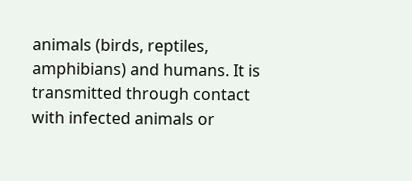animals (birds, reptiles, amphibians) and humans. It is transmitted through contact with infected animals or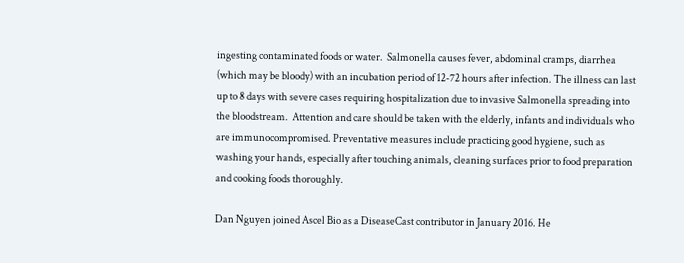ingesting contaminated foods or water.  Salmonella causes fever, abdominal cramps, diarrhea (which may be bloody) with an incubation period of 12-72 hours after infection. The illness can last up to 8 days with severe cases requiring hospitalization due to invasive Salmonella spreading into the bloodstream.  Attention and care should be taken with the elderly, infants and individuals who are immunocompromised. Preventative measures include practicing good hygiene, such as washing your hands, especially after touching animals, cleaning surfaces prior to food preparation and cooking foods thoroughly.

Dan Nguyen joined Ascel Bio as a DiseaseCast contributor in January 2016. He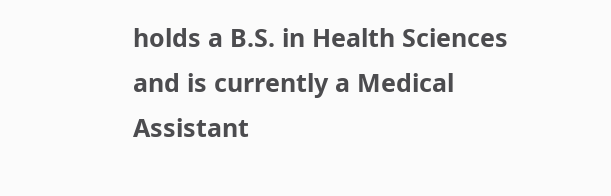holds a B.S. in Health Sciences and is currently a Medical Assistant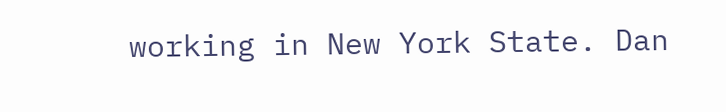working in New York State. Dan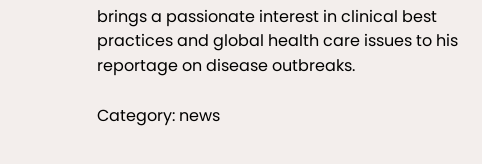brings a passionate interest in clinical best practices and global health care issues to his reportage on disease outbreaks.

Category: news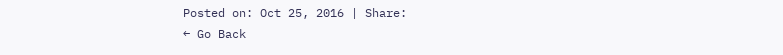Posted on: Oct 25, 2016 | Share:
← Go Back